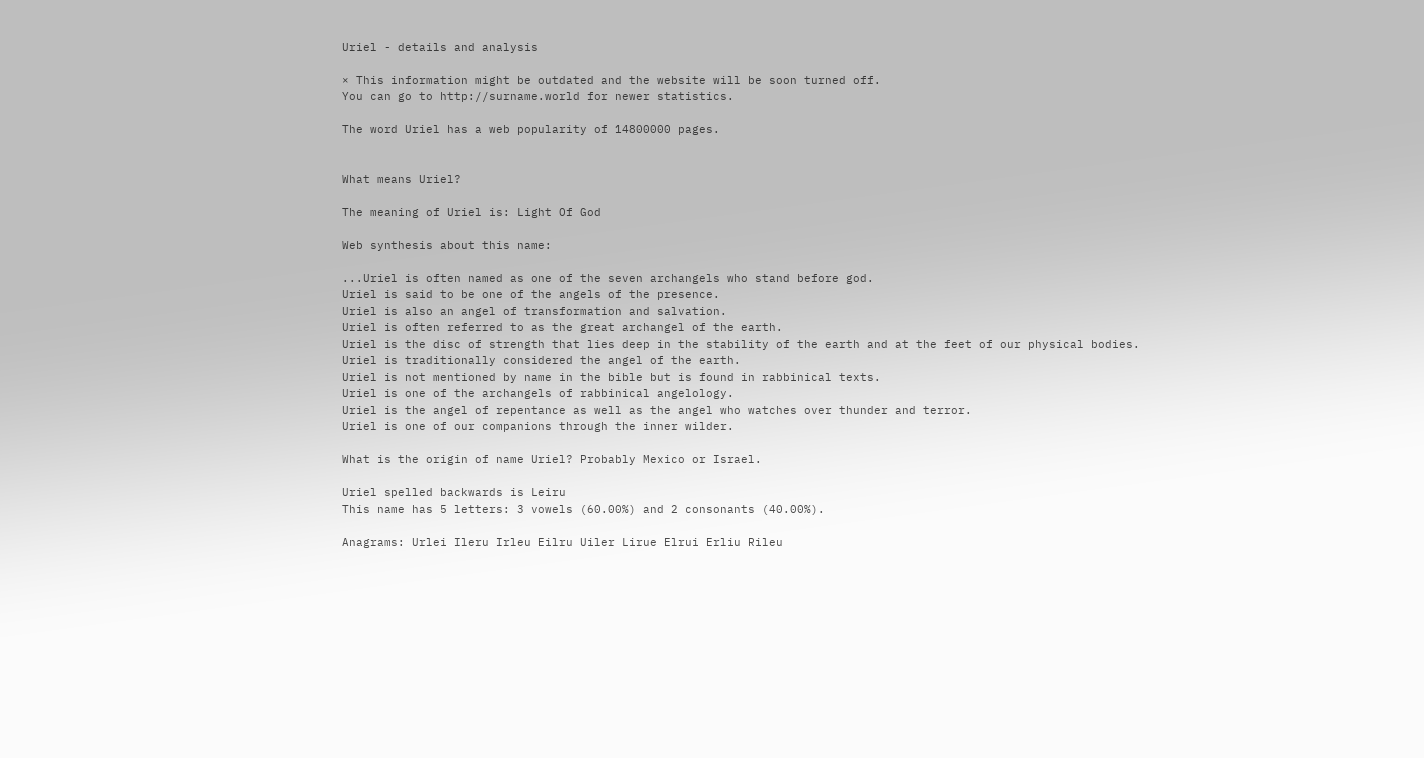Uriel - details and analysis

× This information might be outdated and the website will be soon turned off.
You can go to http://surname.world for newer statistics.

The word Uriel has a web popularity of 14800000 pages.


What means Uriel?

The meaning of Uriel is: Light Of God

Web synthesis about this name:

...Uriel is often named as one of the seven archangels who stand before god.
Uriel is said to be one of the angels of the presence.
Uriel is also an angel of transformation and salvation.
Uriel is often referred to as the great archangel of the earth.
Uriel is the disc of strength that lies deep in the stability of the earth and at the feet of our physical bodies.
Uriel is traditionally considered the angel of the earth.
Uriel is not mentioned by name in the bible but is found in rabbinical texts.
Uriel is one of the archangels of rabbinical angelology.
Uriel is the angel of repentance as well as the angel who watches over thunder and terror.
Uriel is one of our companions through the inner wilder.

What is the origin of name Uriel? Probably Mexico or Israel.

Uriel spelled backwards is Leiru
This name has 5 letters: 3 vowels (60.00%) and 2 consonants (40.00%).

Anagrams: Urlei Ileru Irleu Eilru Uiler Lirue Elrui Erliu Rileu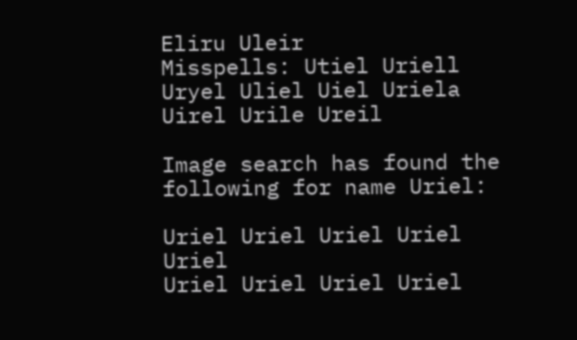Eliru Uleir
Misspells: Utiel Uriell Uryel Uliel Uiel Uriela Uirel Urile Ureil

Image search has found the following for name Uriel:

Uriel Uriel Uriel Uriel Uriel
Uriel Uriel Uriel Uriel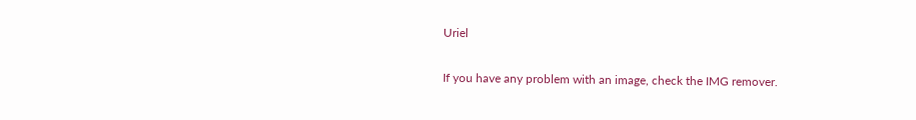Uriel

If you have any problem with an image, check the IMG remover.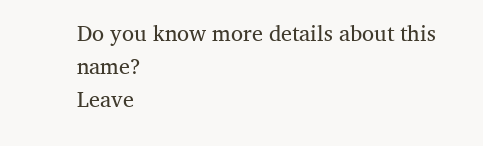Do you know more details about this name?
Leave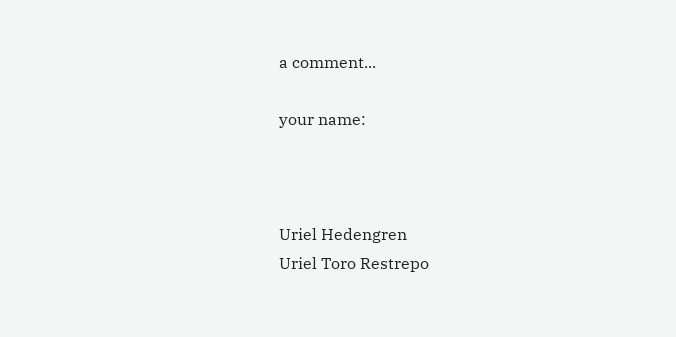a comment...

your name:



Uriel Hedengren
Uriel Toro Restrepo